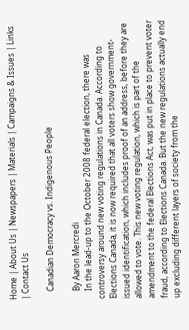Home | About Us | Newspapers | Materials | Campaigns & Issues | Links | Contact Us

    Canadian Democracy vs. Indigenous People

    By Aaron Mercredi
    In the lead-up to the October 2008 federal election, there was controversy around new voting regulations in Canada. According to Elections Canada, it is now required that all voters show government-issued identification, which includes proof of an address, before they are allowed to vote. This new voting regulation, which is part of the amendment to the federal Elections Act, was put in place to prevent voter fraud, according to Elections Canada. But the new regulations actually end up excluding different layers of society from the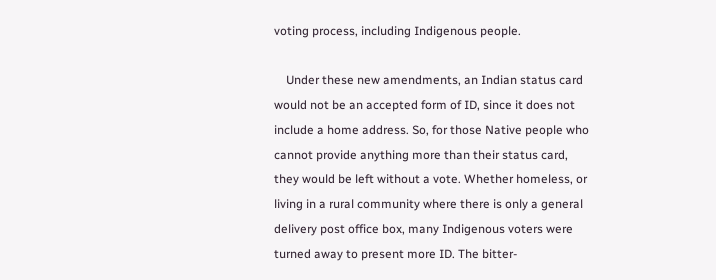voting process, including Indigenous people.

    Under these new amendments, an Indian status card would not be an accepted form of ID, since it does not include a home address. So, for those Native people who cannot provide anything more than their status card, they would be left without a vote. Whether homeless, or living in a rural community where there is only a general delivery post office box, many Indigenous voters were turned away to present more ID. The bitter-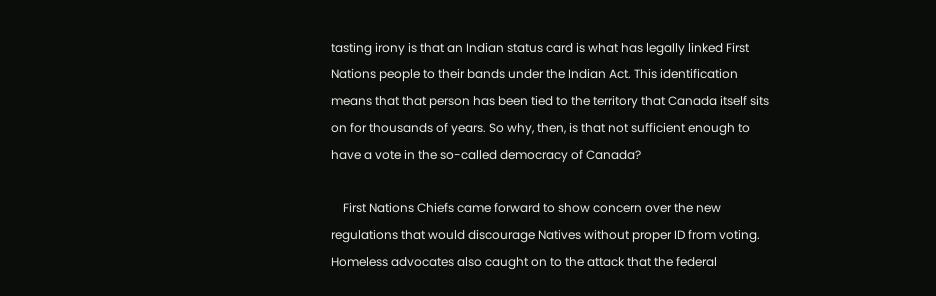tasting irony is that an Indian status card is what has legally linked First Nations people to their bands under the Indian Act. This identification means that that person has been tied to the territory that Canada itself sits on for thousands of years. So why, then, is that not sufficient enough to have a vote in the so-called democracy of Canada?

    First Nations Chiefs came forward to show concern over the new regulations that would discourage Natives without proper ID from voting. Homeless advocates also caught on to the attack that the federal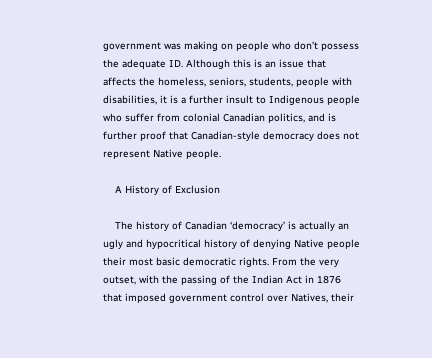government was making on people who don’t possess the adequate ID. Although this is an issue that affects the homeless, seniors, students, people with disabilities, it is a further insult to Indigenous people who suffer from colonial Canadian politics, and is further proof that Canadian-style democracy does not represent Native people.

    A History of Exclusion

    The history of Canadian ‘democracy’ is actually an ugly and hypocritical history of denying Native people their most basic democratic rights. From the very outset, with the passing of the Indian Act in 1876 that imposed government control over Natives, their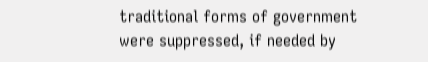traditional forms of government were suppressed, if needed by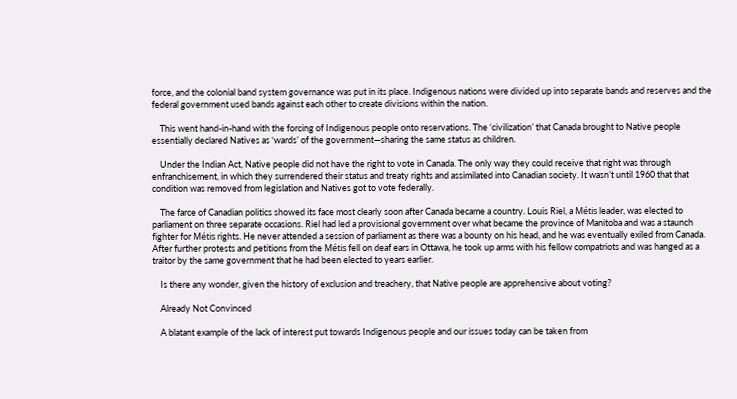force, and the colonial band system governance was put in its place. Indigenous nations were divided up into separate bands and reserves and the federal government used bands against each other to create divisions within the nation.

    This went hand-in-hand with the forcing of Indigenous people onto reservations. The ‘civilization’ that Canada brought to Native people essentially declared Natives as ‘wards’ of the government—sharing the same status as children.

    Under the Indian Act, Native people did not have the right to vote in Canada. The only way they could receive that right was through enfranchisement, in which they surrendered their status and treaty rights and assimilated into Canadian society. It wasn’t until 1960 that that condition was removed from legislation and Natives got to vote federally.

    The farce of Canadian politics showed its face most clearly soon after Canada became a country. Louis Riel, a Métis leader, was elected to parliament on three separate occasions. Riel had led a provisional government over what became the province of Manitoba and was a staunch fighter for Métis rights. He never attended a session of parliament as there was a bounty on his head, and he was eventually exiled from Canada. After further protests and petitions from the Métis fell on deaf ears in Ottawa, he took up arms with his fellow compatriots and was hanged as a traitor by the same government that he had been elected to years earlier.

    Is there any wonder, given the history of exclusion and treachery, that Native people are apprehensive about voting?

    Already Not Convinced

    A blatant example of the lack of interest put towards Indigenous people and our issues today can be taken from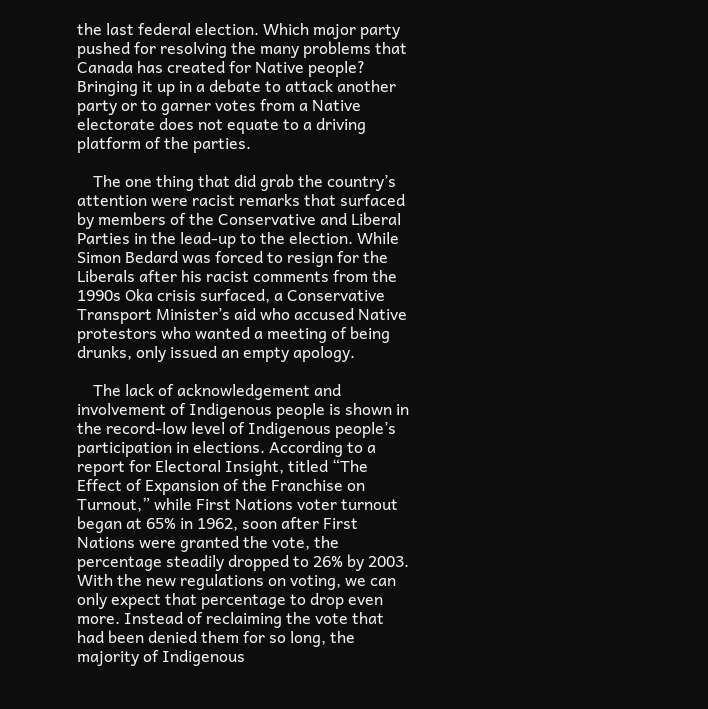the last federal election. Which major party pushed for resolving the many problems that Canada has created for Native people? Bringing it up in a debate to attack another party or to garner votes from a Native electorate does not equate to a driving platform of the parties.

    The one thing that did grab the country’s attention were racist remarks that surfaced by members of the Conservative and Liberal Parties in the lead-up to the election. While Simon Bedard was forced to resign for the Liberals after his racist comments from the 1990s Oka crisis surfaced, a Conservative Transport Minister’s aid who accused Native protestors who wanted a meeting of being drunks, only issued an empty apology.

    The lack of acknowledgement and involvement of Indigenous people is shown in the record-low level of Indigenous people’s participation in elections. According to a report for Electoral Insight, titled “The Effect of Expansion of the Franchise on Turnout,” while First Nations voter turnout began at 65% in 1962, soon after First Nations were granted the vote, the percentage steadily dropped to 26% by 2003. With the new regulations on voting, we can only expect that percentage to drop even more. Instead of reclaiming the vote that had been denied them for so long, the majority of Indigenous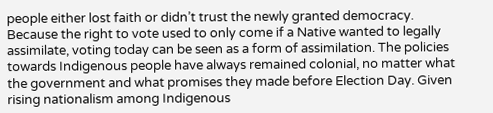people either lost faith or didn’t trust the newly granted democracy. Because the right to vote used to only come if a Native wanted to legally assimilate, voting today can be seen as a form of assimilation. The policies towards Indigenous people have always remained colonial, no matter what the government and what promises they made before Election Day. Given rising nationalism among Indigenous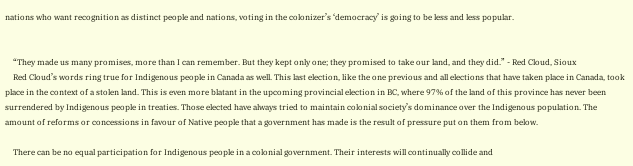nations who want recognition as distinct people and nations, voting in the colonizer’s ‘democracy’ is going to be less and less popular.


    “They made us many promises, more than I can remember. But they kept only one; they promised to take our land, and they did.” - Red Cloud, Sioux
    Red Cloud’s words ring true for Indigenous people in Canada as well. This last election, like the one previous and all elections that have taken place in Canada, took place in the context of a stolen land. This is even more blatant in the upcoming provincial election in BC, where 97% of the land of this province has never been surrendered by Indigenous people in treaties. Those elected have always tried to maintain colonial society’s dominance over the Indigenous population. The amount of reforms or concessions in favour of Native people that a government has made is the result of pressure put on them from below.

    There can be no equal participation for Indigenous people in a colonial government. Their interests will continually collide and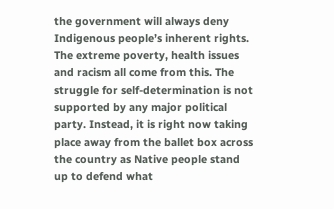the government will always deny Indigenous people’s inherent rights. The extreme poverty, health issues and racism all come from this. The struggle for self-determination is not supported by any major political party. Instead, it is right now taking place away from the ballet box across the country as Native people stand up to defend what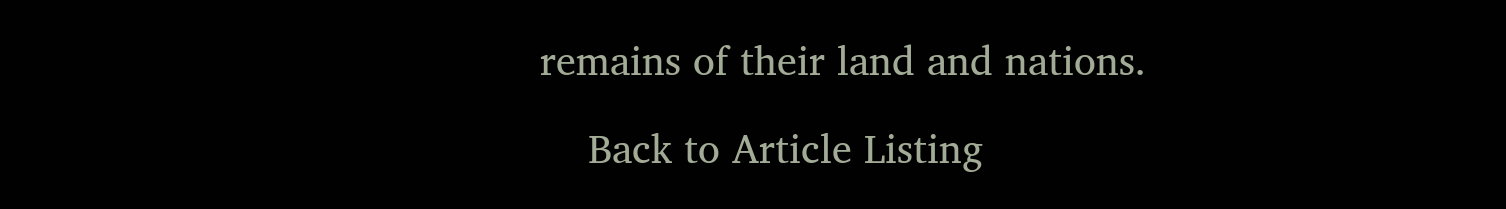remains of their land and nations.

    Back to Article Listing